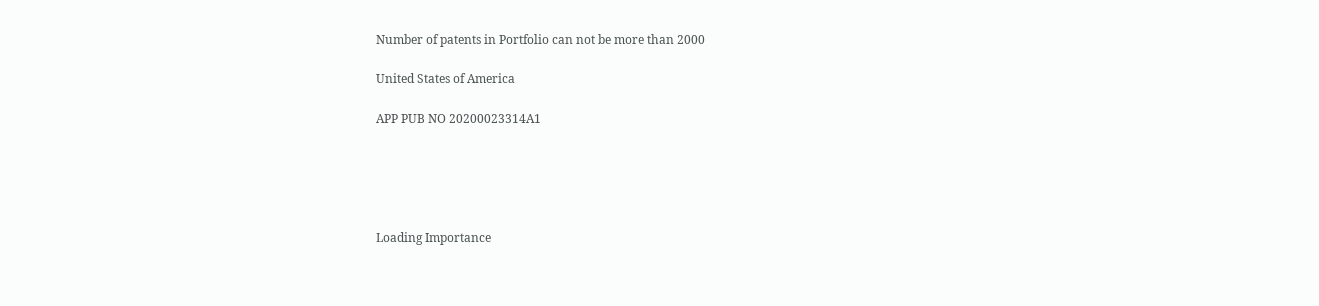Number of patents in Portfolio can not be more than 2000

United States of America

APP PUB NO 20200023314A1





Loading Importance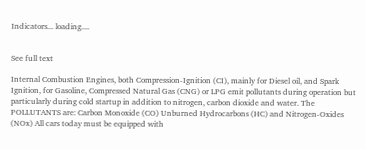Indicators... loading....


See full text

Internal Combustion Engines, both Compression-Ignition (CI), mainly for Diesel oil, and Spark Ignition, for Gasoline, Compressed Natural Gas (CNG) or LPG emit pollutants during operation but particularly during cold startup in addition to nitrogen, carbon dioxide and water. The POLLUTANTS are: Carbon Monoxide (CO) Unburned Hydrocarbons (HC) and Nitrogen-Oxides (NOx) All cars today must be equipped with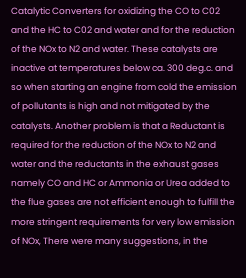Catalytic Converters for oxidizing the CO to C02 and the HC to C02 and water and for the reduction of the NOx to N2 and water. These catalysts are inactive at temperatures below ca. 300 deg.c. and so when starting an engine from cold the emission of pollutants is high and not mitigated by the catalysts. Another problem is that a Reductant is required for the reduction of the NOx to N2 and water and the reductants in the exhaust gases namely CO and HC or Ammonia or Urea added to the flue gases are not efficient enough to fulfill the more stringent requirements for very low emission of NOx, There were many suggestions, in the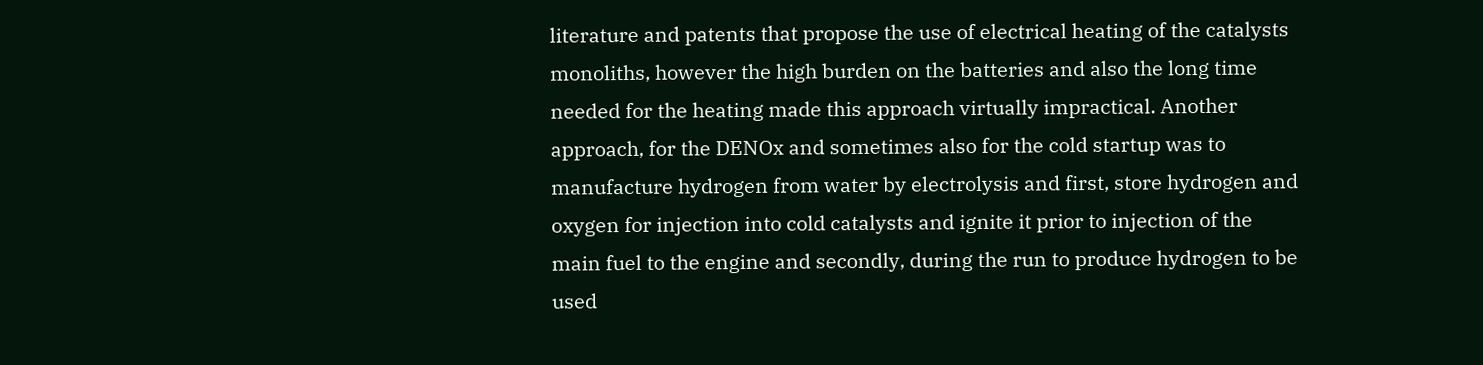literature and patents that propose the use of electrical heating of the catalysts monoliths, however the high burden on the batteries and also the long time needed for the heating made this approach virtually impractical. Another approach, for the DENOx and sometimes also for the cold startup was to manufacture hydrogen from water by electrolysis and first, store hydrogen and oxygen for injection into cold catalysts and ignite it prior to injection of the main fuel to the engine and secondly, during the run to produce hydrogen to be used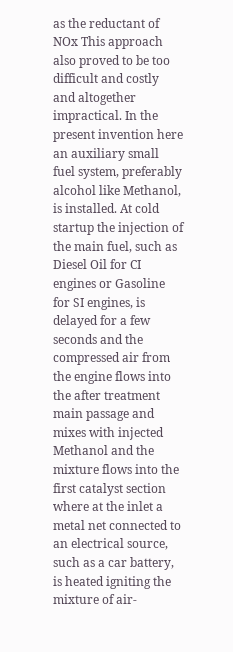as the reductant of NOx This approach also proved to be too difficult and costly and altogether impractical. In the present invention here an auxiliary small fuel system, preferably alcohol like Methanol, is installed. At cold startup the injection of the main fuel, such as Diesel Oil for CI engines or Gasoline for SI engines, is delayed for a few seconds and the compressed air from the engine flows into the after treatment main passage and mixes with injected Methanol and the mixture flows into the first catalyst section where at the inlet a metal net connected to an electrical source, such as a car battery, is heated igniting the mixture of air-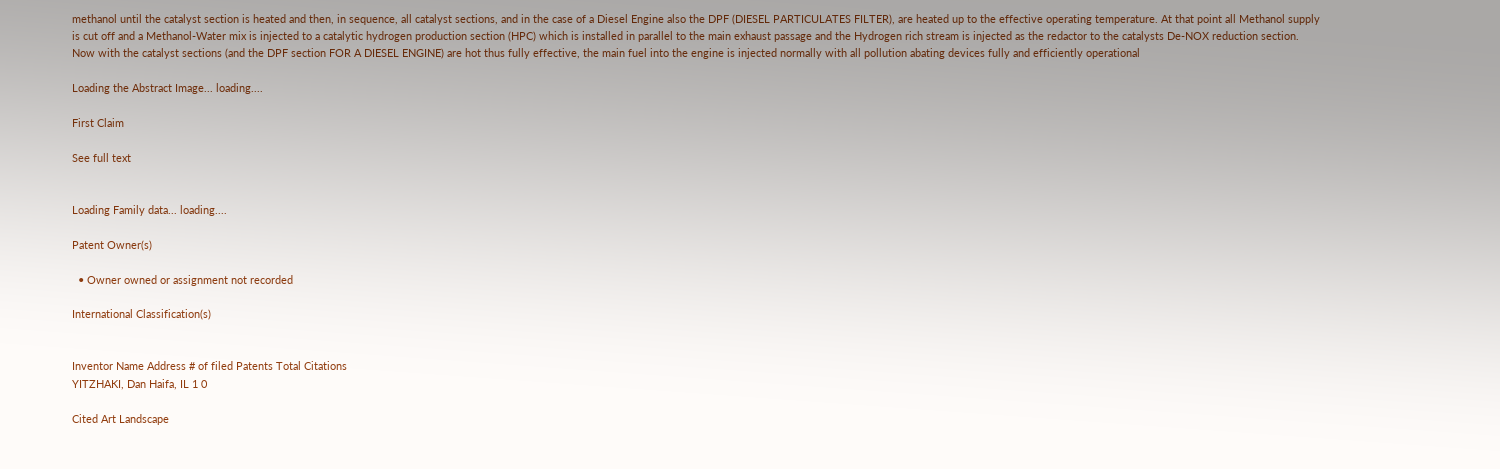methanol until the catalyst section is heated and then, in sequence, all catalyst sections, and in the case of a Diesel Engine also the DPF (DIESEL PARTICULATES FILTER), are heated up to the effective operating temperature. At that point all Methanol supply is cut off and a Methanol-Water mix is injected to a catalytic hydrogen production section (HPC) which is installed in parallel to the main exhaust passage and the Hydrogen rich stream is injected as the redactor to the catalysts De-NOX reduction section. Now with the catalyst sections (and the DPF section FOR A DIESEL ENGINE) are hot thus fully effective, the main fuel into the engine is injected normally with all pollution abating devices fully and efficiently operational

Loading the Abstract Image... loading....

First Claim

See full text


Loading Family data... loading....

Patent Owner(s)

  • Owner owned or assignment not recorded

International Classification(s)


Inventor Name Address # of filed Patents Total Citations
YITZHAKI, Dan Haifa, IL 1 0

Cited Art Landscape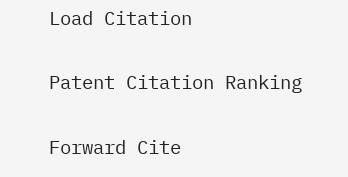Load Citation

Patent Citation Ranking

Forward Cite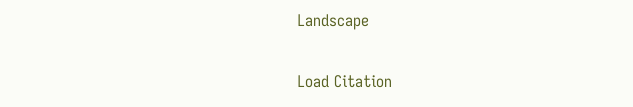Landscape

Load Citation